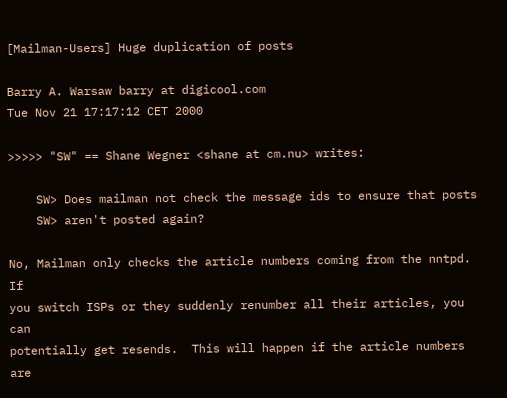[Mailman-Users] Huge duplication of posts

Barry A. Warsaw barry at digicool.com
Tue Nov 21 17:17:12 CET 2000

>>>>> "SW" == Shane Wegner <shane at cm.nu> writes:

    SW> Does mailman not check the message ids to ensure that posts
    SW> aren't posted again?

No, Mailman only checks the article numbers coming from the nntpd.  If
you switch ISPs or they suddenly renumber all their articles, you can
potentially get resends.  This will happen if the article numbers are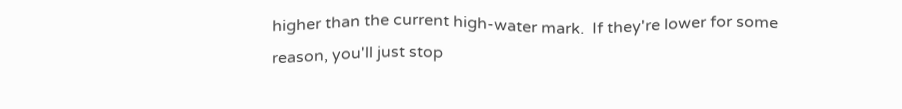higher than the current high-water mark.  If they're lower for some
reason, you'll just stop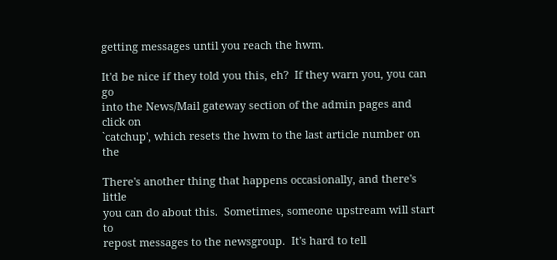getting messages until you reach the hwm.

It'd be nice if they told you this, eh?  If they warn you, you can go
into the News/Mail gateway section of the admin pages and click on
`catchup', which resets the hwm to the last article number on the

There's another thing that happens occasionally, and there's little
you can do about this.  Sometimes, someone upstream will start to
repost messages to the newsgroup.  It's hard to tell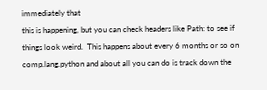immediately that
this is happening, but you can check headers like Path: to see if
things look weird.  This happens about every 6 months or so on
comp.lang.python and about all you can do is track down the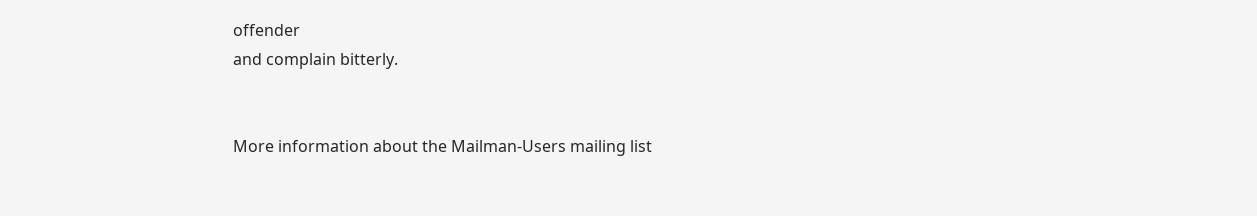offender
and complain bitterly.


More information about the Mailman-Users mailing list